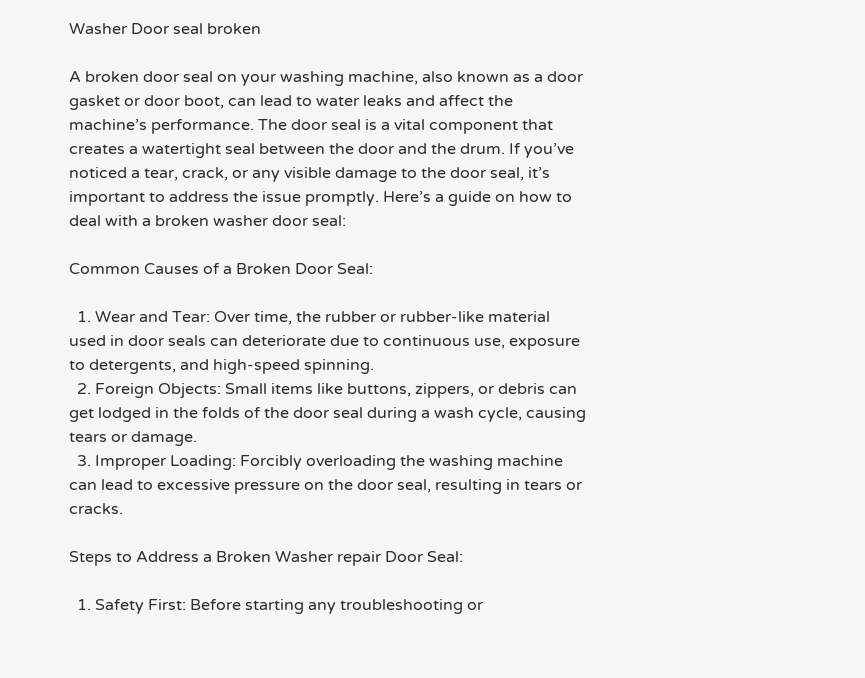Washer Door seal broken

A broken door seal on your washing machine, also known as a door gasket or door boot, can lead to water leaks and affect the machine’s performance. The door seal is a vital component that creates a watertight seal between the door and the drum. If you’ve noticed a tear, crack, or any visible damage to the door seal, it’s important to address the issue promptly. Here’s a guide on how to deal with a broken washer door seal:

Common Causes of a Broken Door Seal:

  1. Wear and Tear: Over time, the rubber or rubber-like material used in door seals can deteriorate due to continuous use, exposure to detergents, and high-speed spinning.
  2. Foreign Objects: Small items like buttons, zippers, or debris can get lodged in the folds of the door seal during a wash cycle, causing tears or damage.
  3. Improper Loading: Forcibly overloading the washing machine can lead to excessive pressure on the door seal, resulting in tears or cracks.

Steps to Address a Broken Washer repair Door Seal:

  1. Safety First: Before starting any troubleshooting or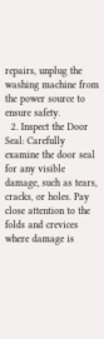repairs, unplug the washing machine from the power source to ensure safety.
  2. Inspect the Door Seal: Carefully examine the door seal for any visible damage, such as tears, cracks, or holes. Pay close attention to the folds and crevices where damage is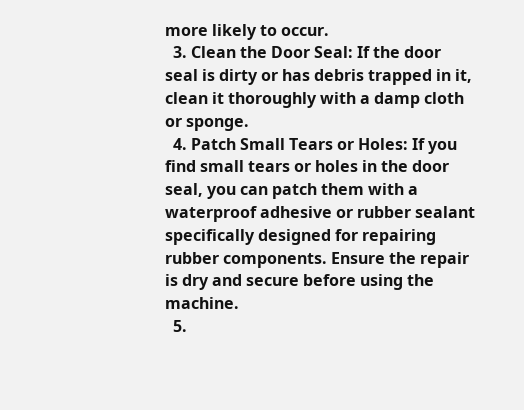more likely to occur.
  3. Clean the Door Seal: If the door seal is dirty or has debris trapped in it, clean it thoroughly with a damp cloth or sponge.
  4. Patch Small Tears or Holes: If you find small tears or holes in the door seal, you can patch them with a waterproof adhesive or rubber sealant specifically designed for repairing rubber components. Ensure the repair is dry and secure before using the machine.
  5.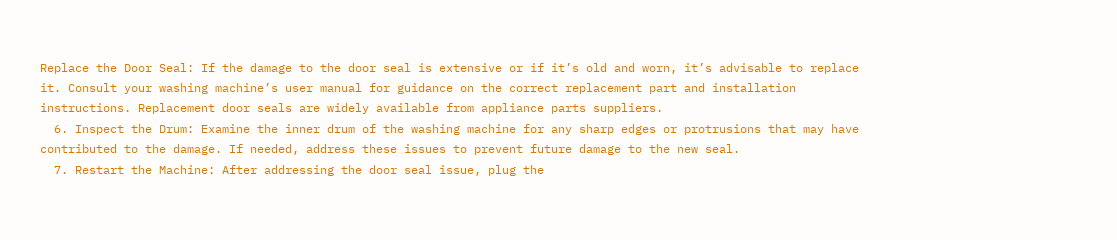Replace the Door Seal: If the damage to the door seal is extensive or if it’s old and worn, it’s advisable to replace it. Consult your washing machine’s user manual for guidance on the correct replacement part and installation instructions. Replacement door seals are widely available from appliance parts suppliers.
  6. Inspect the Drum: Examine the inner drum of the washing machine for any sharp edges or protrusions that may have contributed to the damage. If needed, address these issues to prevent future damage to the new seal.
  7. Restart the Machine: After addressing the door seal issue, plug the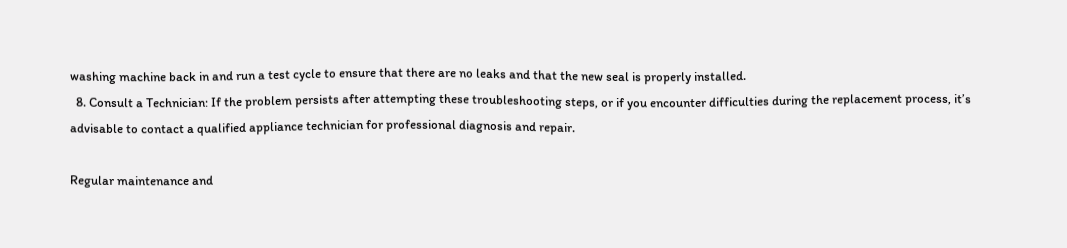washing machine back in and run a test cycle to ensure that there are no leaks and that the new seal is properly installed.
  8. Consult a Technician: If the problem persists after attempting these troubleshooting steps, or if you encounter difficulties during the replacement process, it’s advisable to contact a qualified appliance technician for professional diagnosis and repair.

Regular maintenance and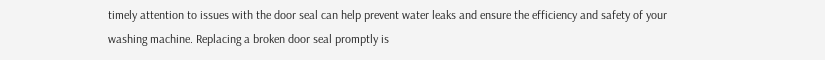timely attention to issues with the door seal can help prevent water leaks and ensure the efficiency and safety of your washing machine. Replacing a broken door seal promptly is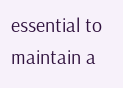essential to maintain a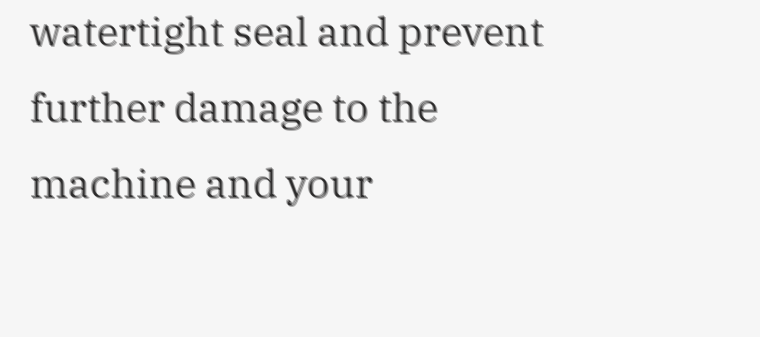watertight seal and prevent further damage to the machine and your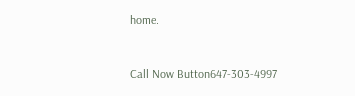home.


Call Now Button647-303-4997